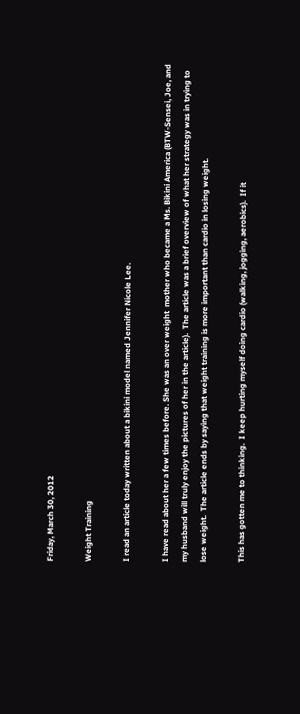Friday, March 30, 2012

Weight Training

I read an article today written about a bikini model named Jennifer Nicole Lee.

I have read about her a few times before. She was an over weight  mother who became a Ms. Bikini America (BTW-Sensei, Joe, and my husband will truly enjoy the pictures of her in the article).  The article was a brief overview of what her strategy was in trying to lose weight.  The article ends by saying that weight training is more important than cardio in losing weight.

This has gotten me to thinking.  I keep hurting myself doing cardio (walking, jogging, aerobics).  If it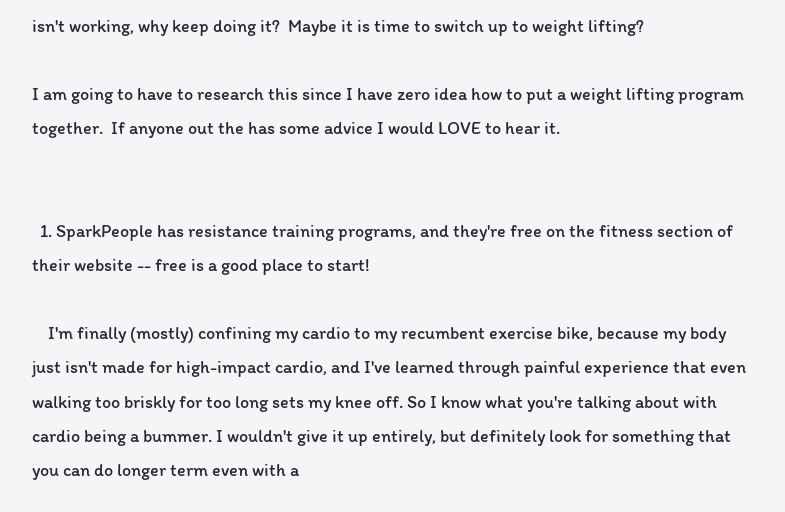isn't working, why keep doing it?  Maybe it is time to switch up to weight lifting?

I am going to have to research this since I have zero idea how to put a weight lifting program together.  If anyone out the has some advice I would LOVE to hear it.


  1. SparkPeople has resistance training programs, and they're free on the fitness section of their website -- free is a good place to start!

    I'm finally (mostly) confining my cardio to my recumbent exercise bike, because my body just isn't made for high-impact cardio, and I've learned through painful experience that even walking too briskly for too long sets my knee off. So I know what you're talking about with cardio being a bummer. I wouldn't give it up entirely, but definitely look for something that you can do longer term even with a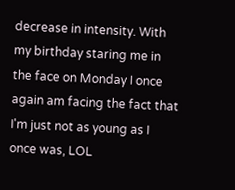decrease in intensity. With my birthday staring me in the face on Monday I once again am facing the fact that I'm just not as young as I once was, LOL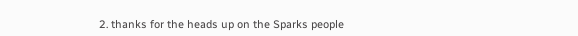2. thanks for the heads up on the Sparks people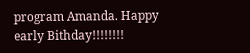program Amanda. Happy early Bithday!!!!!!!!